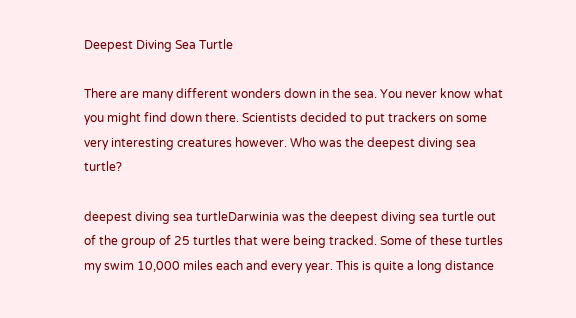Deepest Diving Sea Turtle

There are many different wonders down in the sea. You never know what you might find down there. Scientists decided to put trackers on some very interesting creatures however. Who was the deepest diving sea turtle?

deepest diving sea turtleDarwinia was the deepest diving sea turtle out of the group of 25 turtles that were being tracked. Some of these turtles my swim 10,000 miles each and every year. This is quite a long distance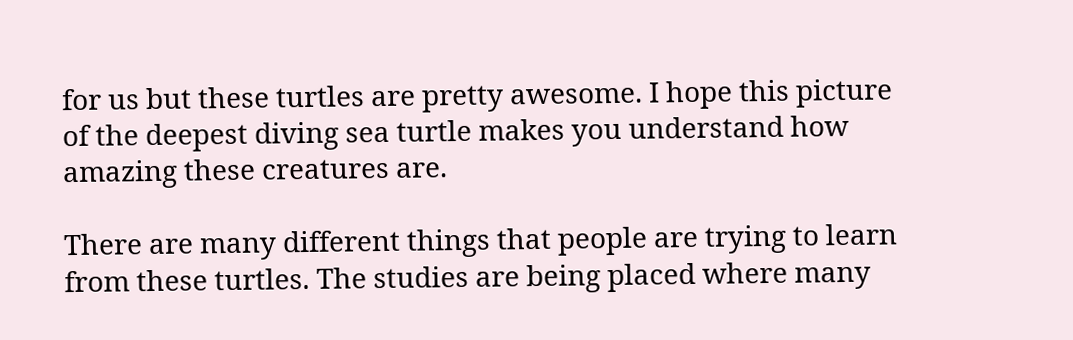for us but these turtles are pretty awesome. I hope this picture of the deepest diving sea turtle makes you understand how amazing these creatures are.

There are many different things that people are trying to learn from these turtles. The studies are being placed where many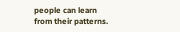people can learn from their patterns.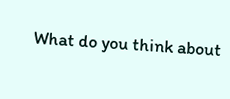What do you think about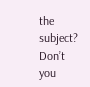the subject? Don’t you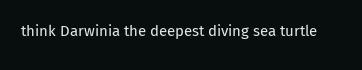think Darwinia the deepest diving sea turtle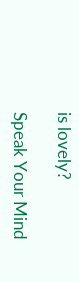is lovely?

Speak Your Mind